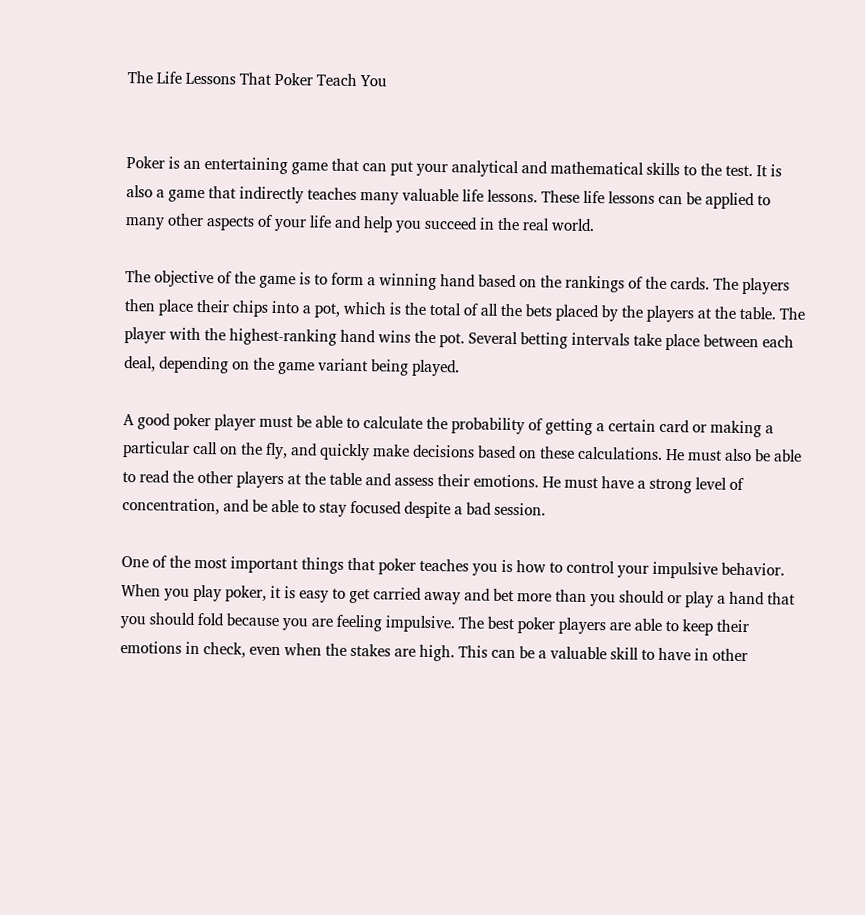The Life Lessons That Poker Teach You


Poker is an entertaining game that can put your analytical and mathematical skills to the test. It is also a game that indirectly teaches many valuable life lessons. These life lessons can be applied to many other aspects of your life and help you succeed in the real world.

The objective of the game is to form a winning hand based on the rankings of the cards. The players then place their chips into a pot, which is the total of all the bets placed by the players at the table. The player with the highest-ranking hand wins the pot. Several betting intervals take place between each deal, depending on the game variant being played.

A good poker player must be able to calculate the probability of getting a certain card or making a particular call on the fly, and quickly make decisions based on these calculations. He must also be able to read the other players at the table and assess their emotions. He must have a strong level of concentration, and be able to stay focused despite a bad session.

One of the most important things that poker teaches you is how to control your impulsive behavior. When you play poker, it is easy to get carried away and bet more than you should or play a hand that you should fold because you are feeling impulsive. The best poker players are able to keep their emotions in check, even when the stakes are high. This can be a valuable skill to have in other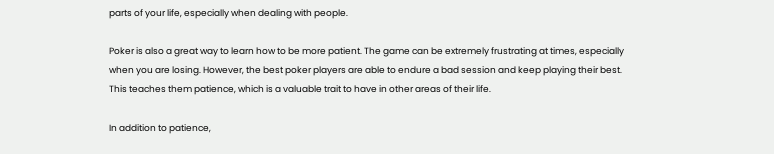parts of your life, especially when dealing with people.

Poker is also a great way to learn how to be more patient. The game can be extremely frustrating at times, especially when you are losing. However, the best poker players are able to endure a bad session and keep playing their best. This teaches them patience, which is a valuable trait to have in other areas of their life.

In addition to patience,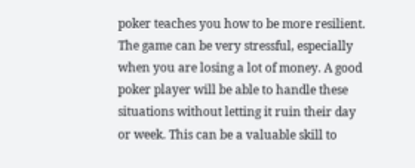poker teaches you how to be more resilient. The game can be very stressful, especially when you are losing a lot of money. A good poker player will be able to handle these situations without letting it ruin their day or week. This can be a valuable skill to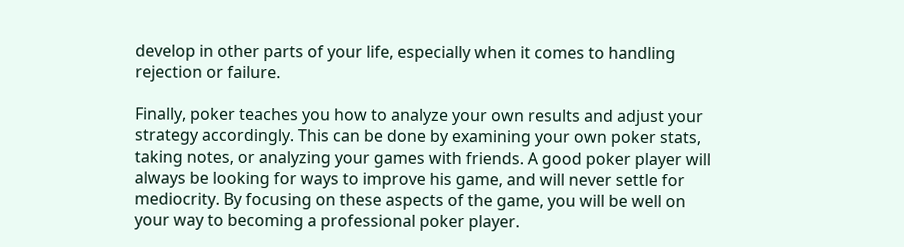develop in other parts of your life, especially when it comes to handling rejection or failure.

Finally, poker teaches you how to analyze your own results and adjust your strategy accordingly. This can be done by examining your own poker stats, taking notes, or analyzing your games with friends. A good poker player will always be looking for ways to improve his game, and will never settle for mediocrity. By focusing on these aspects of the game, you will be well on your way to becoming a professional poker player.